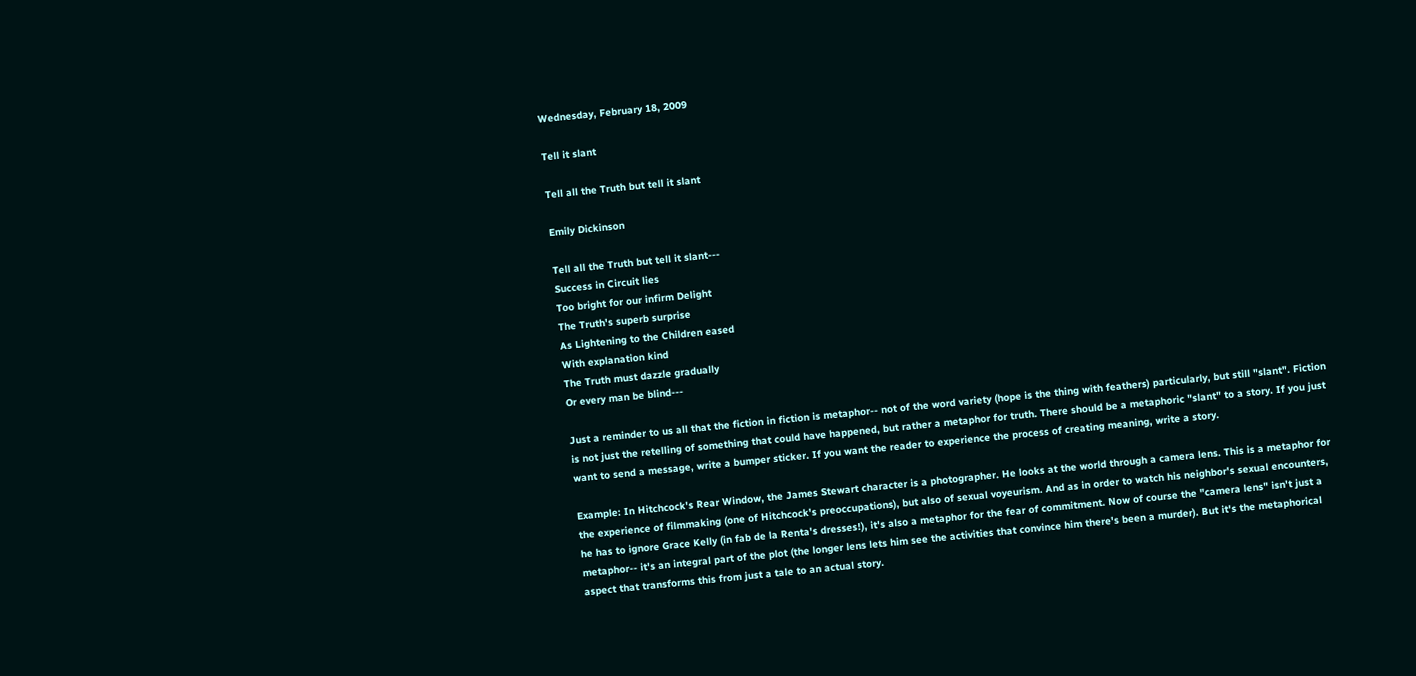Wednesday, February 18, 2009

Tell it slant

Tell all the Truth but tell it slant

Emily Dickinson

Tell all the Truth but tell it slant---
Success in Circuit lies
Too bright for our infirm Delight
The Truth's superb surprise
As Lightening to the Children eased
With explanation kind
The Truth must dazzle gradually
Or every man be blind---

Just a reminder to us all that the fiction in fiction is metaphor-- not of the word variety (hope is the thing with feathers) particularly, but still "slant". Fiction is not just the retelling of something that could have happened, but rather a metaphor for truth. There should be a metaphoric "slant" to a story. If you just want to send a message, write a bumper sticker. If you want the reader to experience the process of creating meaning, write a story.

Example: In Hitchcock's Rear Window, the James Stewart character is a photographer. He looks at the world through a camera lens. This is a metaphor for the experience of filmmaking (one of Hitchcock's preoccupations), but also of sexual voyeurism. And as in order to watch his neighbor's sexual encounters, he has to ignore Grace Kelly (in fab de la Renta's dresses!), it's also a metaphor for the fear of commitment. Now of course the "camera lens" isn't just a metaphor-- it's an integral part of the plot (the longer lens lets him see the activities that convince him there's been a murder). But it's the metaphorical aspect that transforms this from just a tale to an actual story.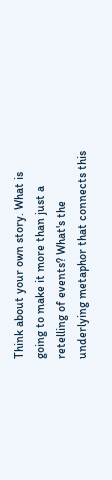Think about your own story. What is going to make it more than just a retelling of events? What's the underlying metaphor that connects this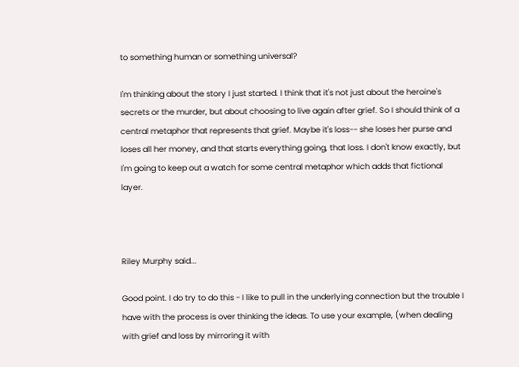to something human or something universal?

I'm thinking about the story I just started. I think that it's not just about the heroine's secrets or the murder, but about choosing to live again after grief. So I should think of a central metaphor that represents that grief. Maybe it's loss-- she loses her purse and loses all her money, and that starts everything going, that loss. I don't know exactly, but I'm going to keep out a watch for some central metaphor which adds that fictional layer.



Riley Murphy said...

Good point. I do try to do this - I like to pull in the underlying connection but the trouble I have with the process is over thinking the ideas. To use your example, (when dealing with grief and loss by mirroring it with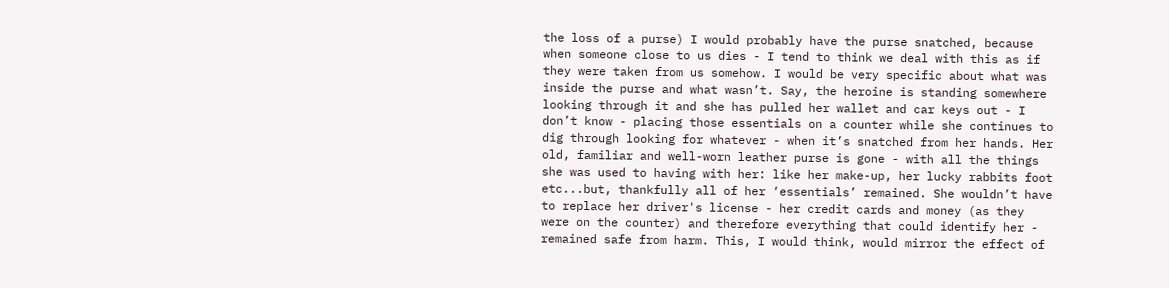the loss of a purse) I would probably have the purse snatched, because when someone close to us dies - I tend to think we deal with this as if they were taken from us somehow. I would be very specific about what was inside the purse and what wasn’t. Say, the heroine is standing somewhere looking through it and she has pulled her wallet and car keys out - I don’t know - placing those essentials on a counter while she continues to dig through looking for whatever - when it’s snatched from her hands. Her old, familiar and well-worn leather purse is gone - with all the things she was used to having with her: like her make-up, her lucky rabbits foot etc...but, thankfully all of her ‘essentials’ remained. She wouldn’t have to replace her driver's license - her credit cards and money (as they were on the counter) and therefore everything that could identify her - remained safe from harm. This, I would think, would mirror the effect of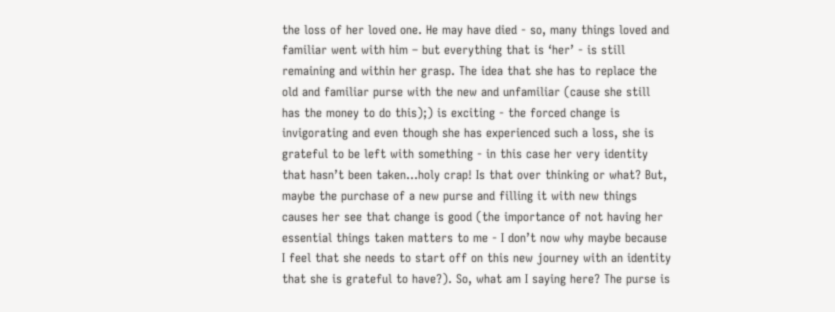the loss of her loved one. He may have died - so, many things loved and familiar went with him – but everything that is ‘her’ - is still remaining and within her grasp. The idea that she has to replace the old and familiar purse with the new and unfamiliar (cause she still has the money to do this);) is exciting - the forced change is invigorating and even though she has experienced such a loss, she is grateful to be left with something - in this case her very identity that hasn’t been taken...holy crap! Is that over thinking or what? But, maybe the purchase of a new purse and filling it with new things causes her see that change is good (the importance of not having her essential things taken matters to me - I don’t now why maybe because I feel that she needs to start off on this new journey with an identity that she is grateful to have?). So, what am I saying here? The purse is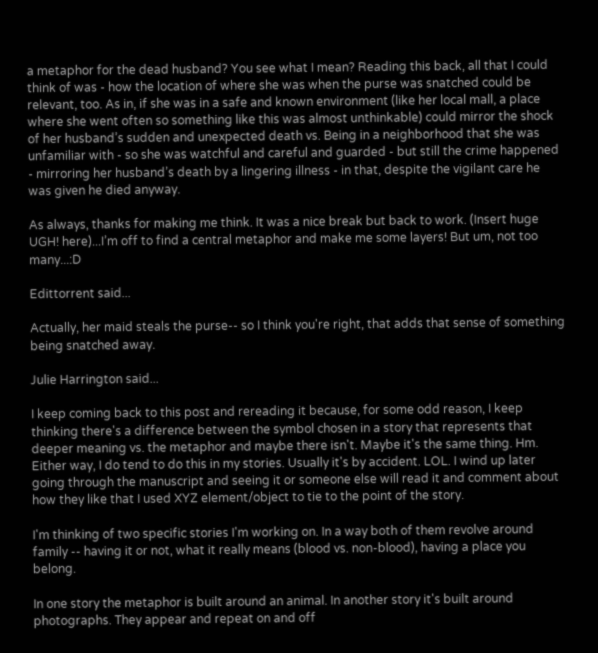a metaphor for the dead husband? You see what I mean? Reading this back, all that I could think of was - how the location of where she was when the purse was snatched could be relevant, too. As in, if she was in a safe and known environment (like her local mall, a place where she went often so something like this was almost unthinkable) could mirror the shock of her husband’s sudden and unexpected death vs. Being in a neighborhood that she was unfamiliar with - so she was watchful and careful and guarded - but still the crime happened - mirroring her husband’s death by a lingering illness - in that, despite the vigilant care he was given he died anyway.

As always, thanks for making me think. It was a nice break but back to work. (Insert huge UGH! here)...I’m off to find a central metaphor and make me some layers! But um, not too many...:D

Edittorrent said...

Actually, her maid steals the purse-- so I think you're right, that adds that sense of something being snatched away.

Julie Harrington said...

I keep coming back to this post and rereading it because, for some odd reason, I keep thinking there's a difference between the symbol chosen in a story that represents that deeper meaning vs. the metaphor and maybe there isn't. Maybe it's the same thing. Hm. Either way, I do tend to do this in my stories. Usually it's by accident. LOL. I wind up later going through the manuscript and seeing it or someone else will read it and comment about how they like that I used XYZ element/object to tie to the point of the story.

I'm thinking of two specific stories I'm working on. In a way both of them revolve around family -- having it or not, what it really means (blood vs. non-blood), having a place you belong.

In one story the metaphor is built around an animal. In another story it's built around photographs. They appear and repeat on and off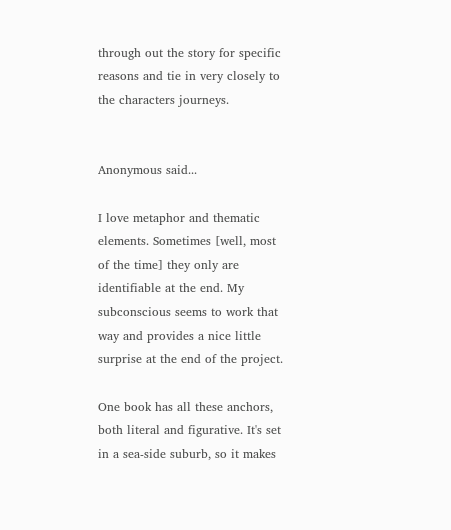through out the story for specific reasons and tie in very closely to the characters journeys.


Anonymous said...

I love metaphor and thematic elements. Sometimes [well, most of the time] they only are identifiable at the end. My subconscious seems to work that way and provides a nice little surprise at the end of the project.

One book has all these anchors, both literal and figurative. It's set in a sea-side suburb, so it makes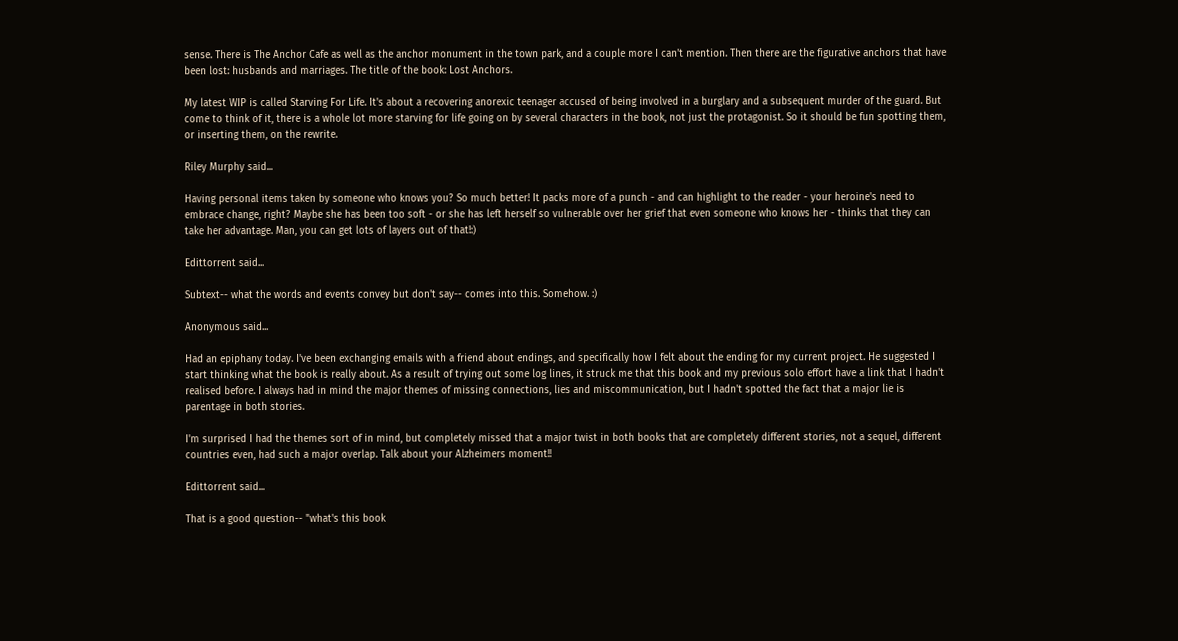sense. There is The Anchor Cafe as well as the anchor monument in the town park, and a couple more I can't mention. Then there are the figurative anchors that have been lost: husbands and marriages. The title of the book: Lost Anchors.

My latest WIP is called Starving For Life. It's about a recovering anorexic teenager accused of being involved in a burglary and a subsequent murder of the guard. But come to think of it, there is a whole lot more starving for life going on by several characters in the book, not just the protagonist. So it should be fun spotting them, or inserting them, on the rewrite.

Riley Murphy said...

Having personal items taken by someone who knows you? So much better! It packs more of a punch - and can highlight to the reader - your heroine's need to embrace change, right? Maybe she has been too soft - or she has left herself so vulnerable over her grief that even someone who knows her - thinks that they can take her advantage. Man, you can get lots of layers out of that!:)

Edittorrent said...

Subtext-- what the words and events convey but don't say-- comes into this. Somehow. :)

Anonymous said...

Had an epiphany today. I've been exchanging emails with a friend about endings, and specifically how I felt about the ending for my current project. He suggested I start thinking what the book is really about. As a result of trying out some log lines, it struck me that this book and my previous solo effort have a link that I hadn't realised before. I always had in mind the major themes of missing connections, lies and miscommunication, but I hadn't spotted the fact that a major lie is parentage in both stories.

I'm surprised I had the themes sort of in mind, but completely missed that a major twist in both books that are completely different stories, not a sequel, different countries even, had such a major overlap. Talk about your Alzheimers moment!!

Edittorrent said...

That is a good question-- "what's this book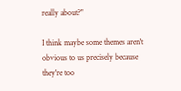really about?"

I think maybe some themes aren't obvious to us precisely because they're too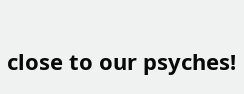close to our psyches!